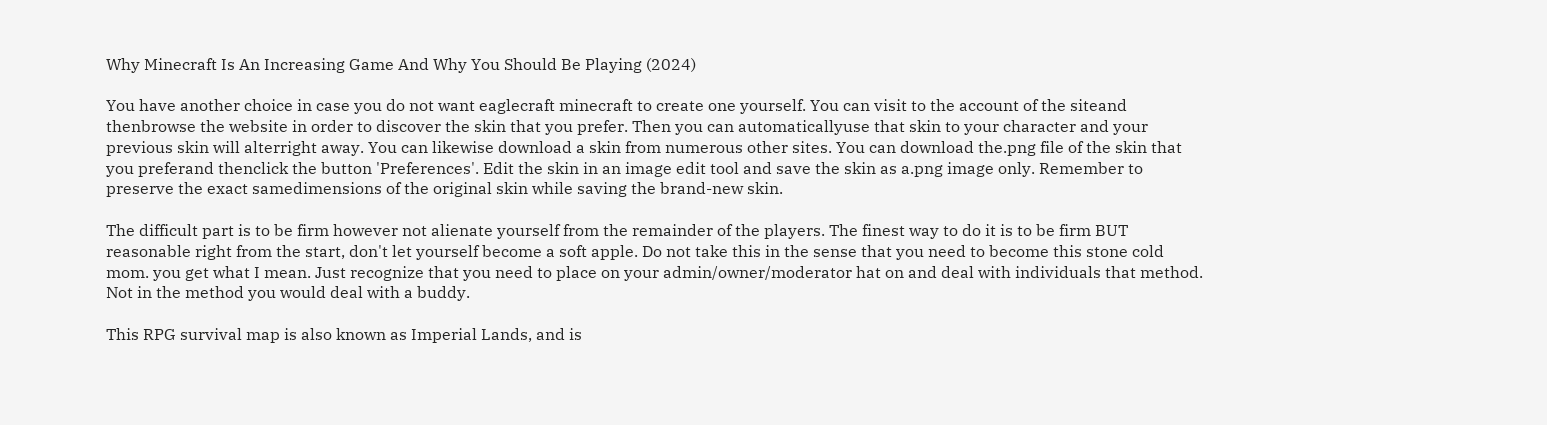Why Minecraft Is An Increasing Game And Why You Should Be Playing (2024)

You have another choice in case you do not want eaglecraft minecraft to create one yourself. You can visit to the account of the siteand thenbrowse the website in order to discover the skin that you prefer. Then you can automaticallyuse that skin to your character and your previous skin will alterright away. You can likewise download a skin from numerous other sites. You can download the.png file of the skin that you preferand thenclick the button 'Preferences'. Edit the skin in an image edit tool and save the skin as a.png image only. Remember to preserve the exact samedimensions of the original skin while saving the brand-new skin.

The difficult part is to be firm however not alienate yourself from the remainder of the players. The finest way to do it is to be firm BUT reasonable right from the start, don't let yourself become a soft apple. Do not take this in the sense that you need to become this stone cold mom. you get what I mean. Just recognize that you need to place on your admin/owner/moderator hat on and deal with individuals that method. Not in the method you would deal with a buddy.

This RPG survival map is also known as Imperial Lands, and is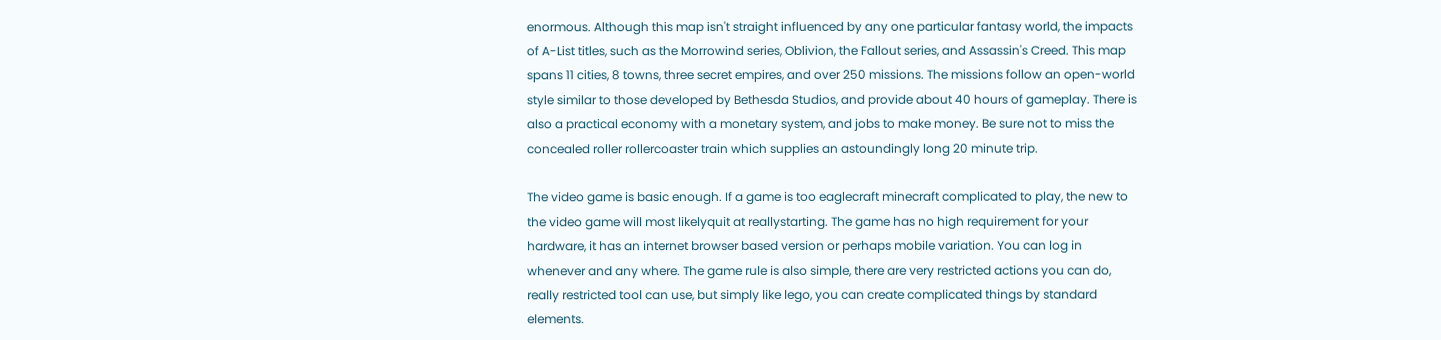enormous. Although this map isn't straight influenced by any one particular fantasy world, the impacts of A-List titles, such as the Morrowind series, Oblivion, the Fallout series, and Assassin's Creed. This map spans 11 cities, 8 towns, three secret empires, and over 250 missions. The missions follow an open-world style similar to those developed by Bethesda Studios, and provide about 40 hours of gameplay. There is also a practical economy with a monetary system, and jobs to make money. Be sure not to miss the concealed roller rollercoaster train which supplies an astoundingly long 20 minute trip.

The video game is basic enough. If a game is too eaglecraft minecraft complicated to play, the new to the video game will most likelyquit at reallystarting. The game has no high requirement for your hardware, it has an internet browser based version or perhaps mobile variation. You can log in whenever and any where. The game rule is also simple, there are very restricted actions you can do, really restricted tool can use, but simply like lego, you can create complicated things by standard elements.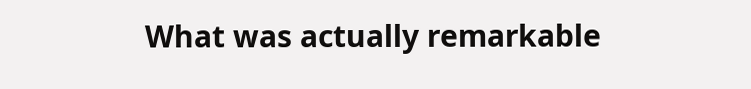What was actually remarkable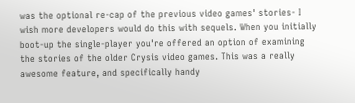was the optional re-cap of the previous video games' stories- I wish more developers would do this with sequels. When you initially boot-up the single-player you're offered an option of examining the stories of the older Crysis video games. This was a really awesome feature, and specifically handy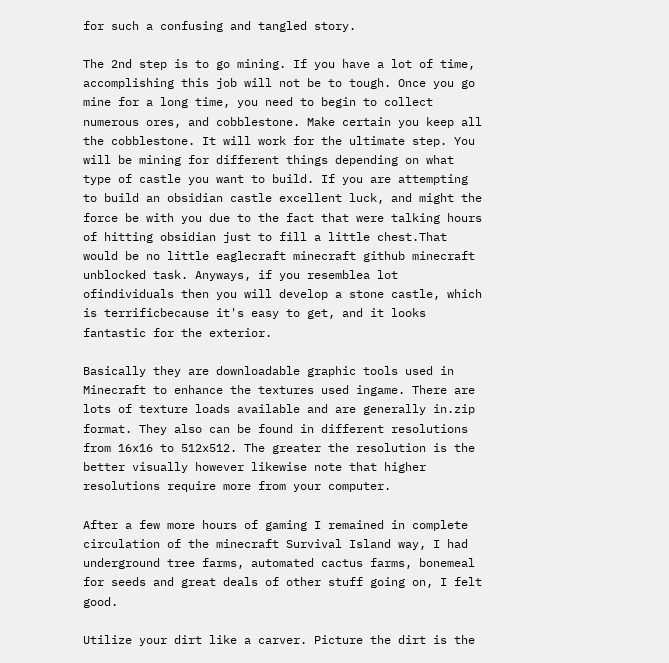for such a confusing and tangled story.

The 2nd step is to go mining. If you have a lot of time, accomplishing this job will not be to tough. Once you go mine for a long time, you need to begin to collect numerous ores, and cobblestone. Make certain you keep all the cobblestone. It will work for the ultimate step. You will be mining for different things depending on what type of castle you want to build. If you are attempting to build an obsidian castle excellent luck, and might the force be with you due to the fact that were talking hours of hitting obsidian just to fill a little chest.That would be no little eaglecraft minecraft github minecraft unblocked task. Anyways, if you resemblea lot ofindividuals then you will develop a stone castle, which is terrificbecause it's easy to get, and it looks fantastic for the exterior.

Basically they are downloadable graphic tools used in Minecraft to enhance the textures used ingame. There are lots of texture loads available and are generally in.zip format. They also can be found in different resolutions from 16x16 to 512x512. The greater the resolution is the better visually however likewise note that higher resolutions require more from your computer.

After a few more hours of gaming I remained in complete circulation of the minecraft Survival Island way, I had underground tree farms, automated cactus farms, bonemeal for seeds and great deals of other stuff going on, I felt good.

Utilize your dirt like a carver. Picture the dirt is the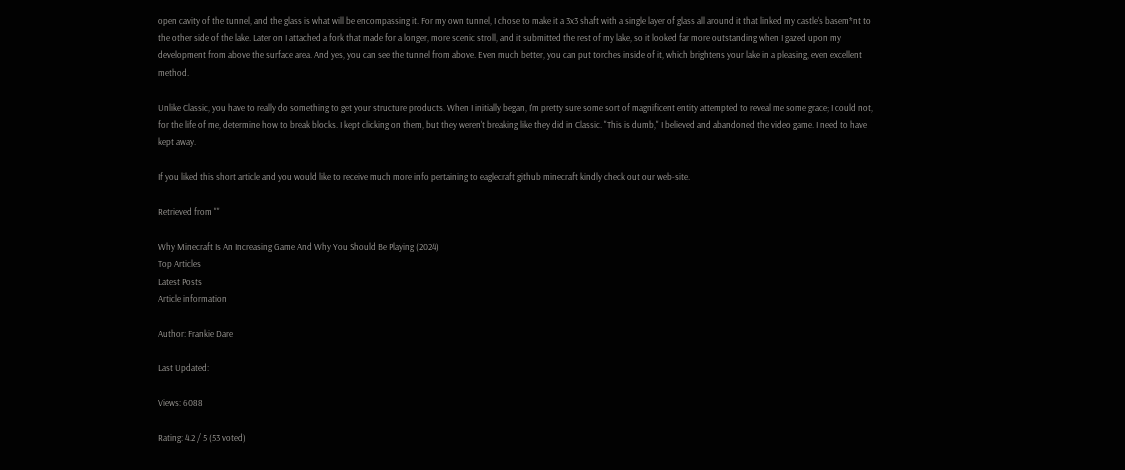open cavity of the tunnel, and the glass is what will be encompassing it. For my own tunnel, I chose to make it a 3x3 shaft with a single layer of glass all around it that linked my castle's basem*nt to the other side of the lake. Later on I attached a fork that made for a longer, more scenic stroll, and it submitted the rest of my lake, so it looked far more outstanding when I gazed upon my development from above the surface area. And yes, you can see the tunnel from above. Even much better, you can put torches inside of it, which brightens your lake in a pleasing, even excellent method.

Unlike Classic, you have to really do something to get your structure products. When I initially began, I'm pretty sure some sort of magnificent entity attempted to reveal me some grace; I could not, for the life of me, determine how to break blocks. I kept clicking on them, but they weren't breaking like they did in Classic. "This is dumb," I believed and abandoned the video game. I need to have kept away.

If you liked this short article and you would like to receive much more info pertaining to eaglecraft github minecraft kindly check out our web-site.

Retrieved from ""

Why Minecraft Is An Increasing Game And Why You Should Be Playing (2024)
Top Articles
Latest Posts
Article information

Author: Frankie Dare

Last Updated:

Views: 6088

Rating: 4.2 / 5 (53 voted)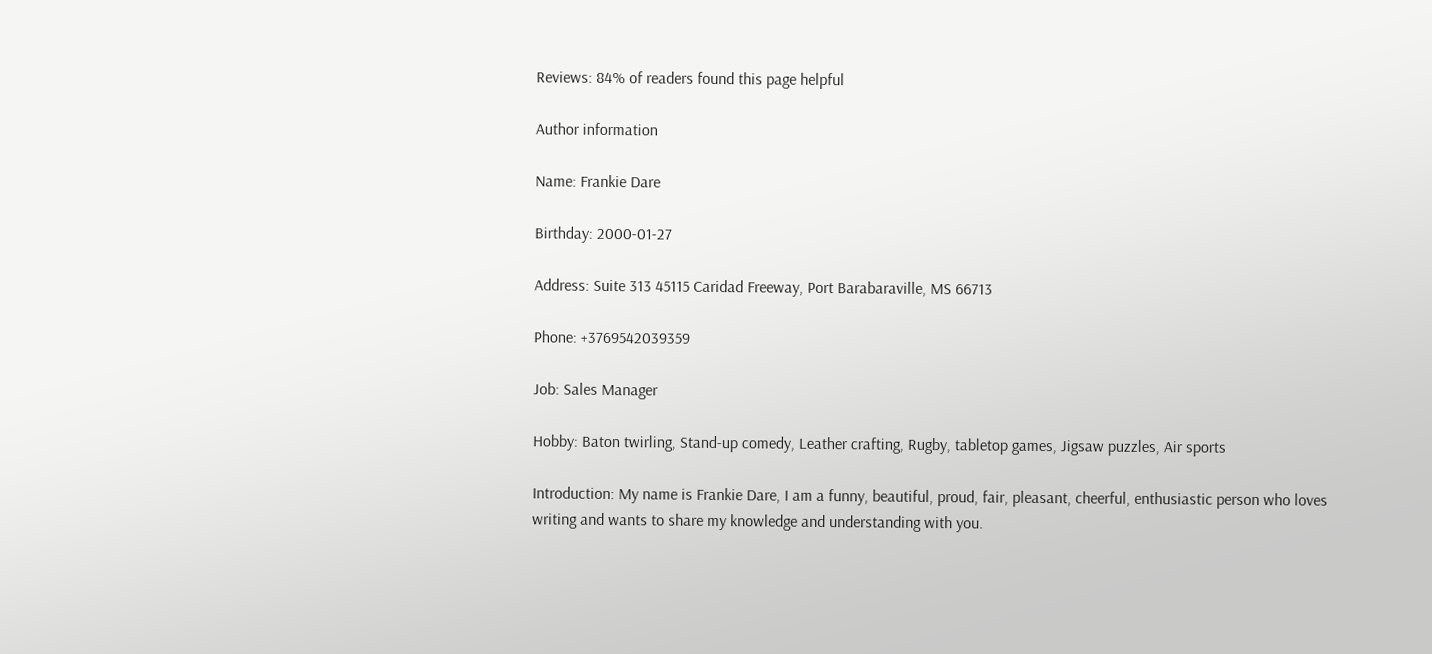Reviews: 84% of readers found this page helpful

Author information

Name: Frankie Dare

Birthday: 2000-01-27

Address: Suite 313 45115 Caridad Freeway, Port Barabaraville, MS 66713

Phone: +3769542039359

Job: Sales Manager

Hobby: Baton twirling, Stand-up comedy, Leather crafting, Rugby, tabletop games, Jigsaw puzzles, Air sports

Introduction: My name is Frankie Dare, I am a funny, beautiful, proud, fair, pleasant, cheerful, enthusiastic person who loves writing and wants to share my knowledge and understanding with you.